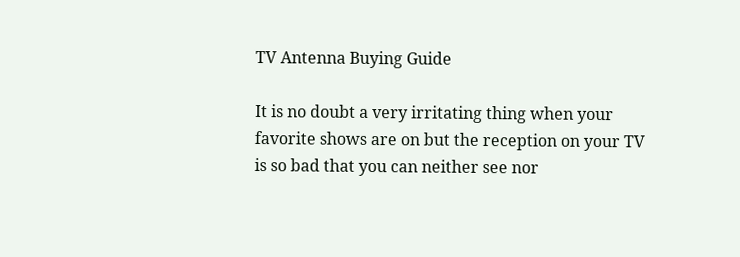TV Antenna Buying Guide

It is no doubt a very irritating thing when your favorite shows are on but the reception on your TV is so bad that you can neither see nor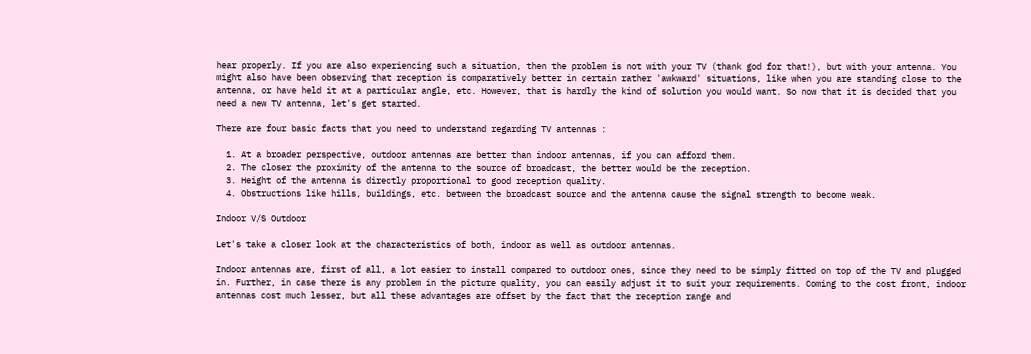hear properly. If you are also experiencing such a situation, then the problem is not with your TV (thank god for that!), but with your antenna. You might also have been observing that reception is comparatively better in certain rather 'awkward' situations, like when you are standing close to the antenna, or have held it at a particular angle, etc. However, that is hardly the kind of solution you would want. So now that it is decided that you need a new TV antenna, let's get started.

There are four basic facts that you need to understand regarding TV antennas :

  1. At a broader perspective, outdoor antennas are better than indoor antennas, if you can afford them.
  2. The closer the proximity of the antenna to the source of broadcast, the better would be the reception.
  3. Height of the antenna is directly proportional to good reception quality.
  4. Obstructions like hills, buildings, etc. between the broadcast source and the antenna cause the signal strength to become weak.

Indoor V/S Outdoor

Let's take a closer look at the characteristics of both, indoor as well as outdoor antennas.

Indoor antennas are, first of all, a lot easier to install compared to outdoor ones, since they need to be simply fitted on top of the TV and plugged in. Further, in case there is any problem in the picture quality, you can easily adjust it to suit your requirements. Coming to the cost front, indoor antennas cost much lesser, but all these advantages are offset by the fact that the reception range and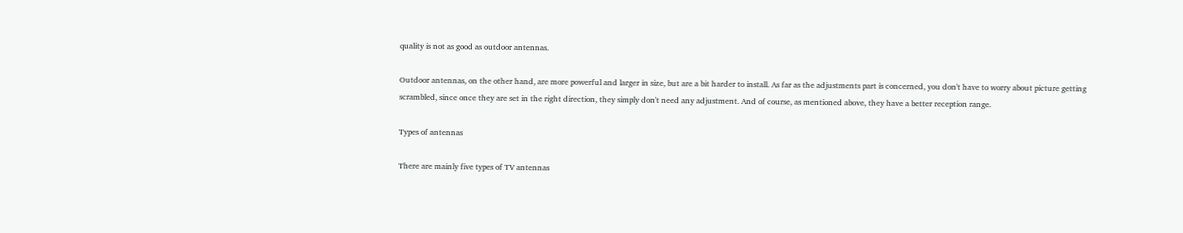quality is not as good as outdoor antennas.

Outdoor antennas, on the other hand, are more powerful and larger in size, but are a bit harder to install. As far as the adjustments part is concerned, you don't have to worry about picture getting scrambled, since once they are set in the right direction, they simply don't need any adjustment. And of course, as mentioned above, they have a better reception range.

Types of antennas

There are mainly five types of TV antennas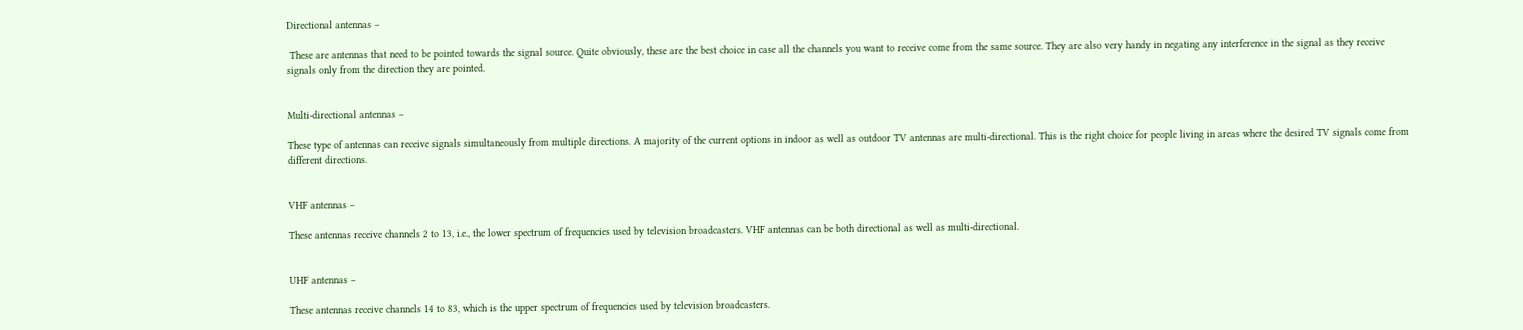Directional antennas –

 These are antennas that need to be pointed towards the signal source. Quite obviously, these are the best choice in case all the channels you want to receive come from the same source. They are also very handy in negating any interference in the signal as they receive signals only from the direction they are pointed.


Multi-directional antennas –

These type of antennas can receive signals simultaneously from multiple directions. A majority of the current options in indoor as well as outdoor TV antennas are multi-directional. This is the right choice for people living in areas where the desired TV signals come from different directions.


VHF antennas –

These antennas receive channels 2 to 13, i.e., the lower spectrum of frequencies used by television broadcasters. VHF antennas can be both directional as well as multi-directional.


UHF antennas –

These antennas receive channels 14 to 83, which is the upper spectrum of frequencies used by television broadcasters.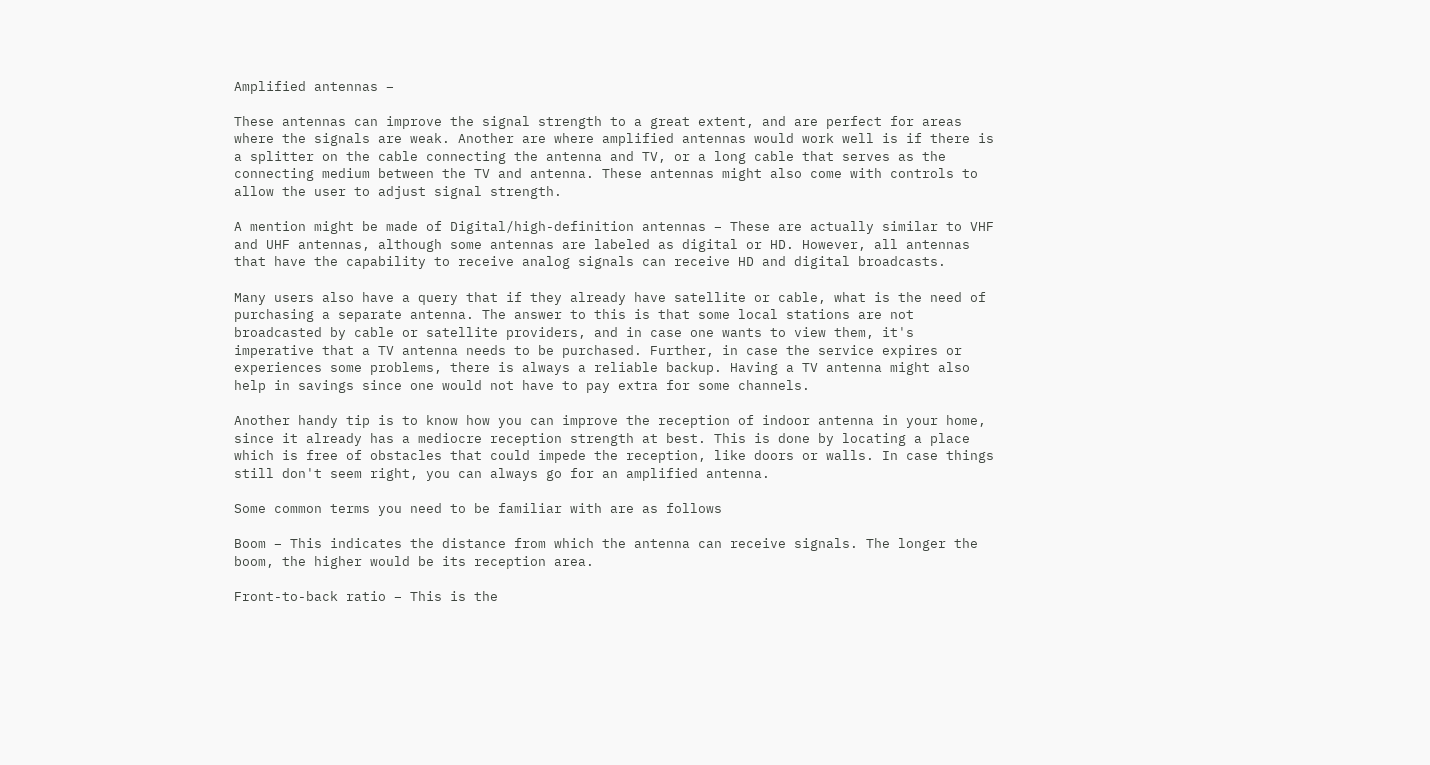Amplified antennas –

These antennas can improve the signal strength to a great extent, and are perfect for areas where the signals are weak. Another are where amplified antennas would work well is if there is a splitter on the cable connecting the antenna and TV, or a long cable that serves as the connecting medium between the TV and antenna. These antennas might also come with controls to allow the user to adjust signal strength.

A mention might be made of Digital/high-definition antennas – These are actually similar to VHF and UHF antennas, although some antennas are labeled as digital or HD. However, all antennas that have the capability to receive analog signals can receive HD and digital broadcasts.

Many users also have a query that if they already have satellite or cable, what is the need of purchasing a separate antenna. The answer to this is that some local stations are not broadcasted by cable or satellite providers, and in case one wants to view them, it's imperative that a TV antenna needs to be purchased. Further, in case the service expires or experiences some problems, there is always a reliable backup. Having a TV antenna might also help in savings since one would not have to pay extra for some channels.

Another handy tip is to know how you can improve the reception of indoor antenna in your home, since it already has a mediocre reception strength at best. This is done by locating a place which is free of obstacles that could impede the reception, like doors or walls. In case things still don't seem right, you can always go for an amplified antenna.

Some common terms you need to be familiar with are as follows

Boom – This indicates the distance from which the antenna can receive signals. The longer the boom, the higher would be its reception area.

Front-to-back ratio – This is the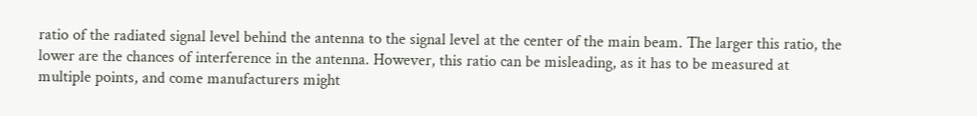ratio of the radiated signal level behind the antenna to the signal level at the center of the main beam. The larger this ratio, the lower are the chances of interference in the antenna. However, this ratio can be misleading, as it has to be measured at multiple points, and come manufacturers might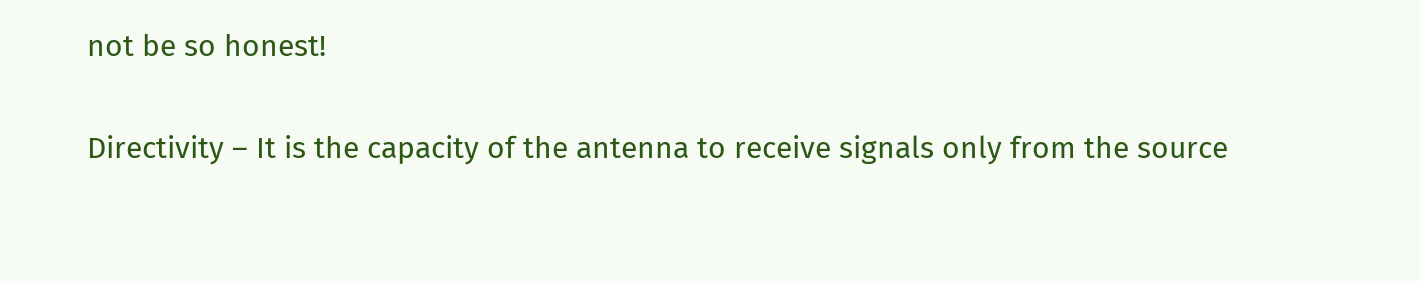not be so honest!

Directivity – It is the capacity of the antenna to receive signals only from the source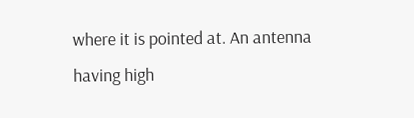where it is pointed at. An antenna having high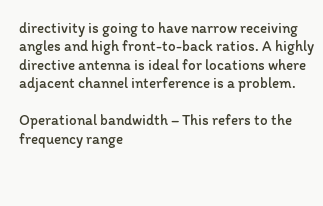directivity is going to have narrow receiving angles and high front-to-back ratios. A highly directive antenna is ideal for locations where adjacent channel interference is a problem.

Operational bandwidth – This refers to the frequency range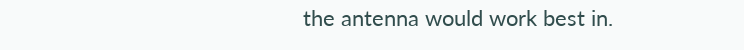the antenna would work best in.